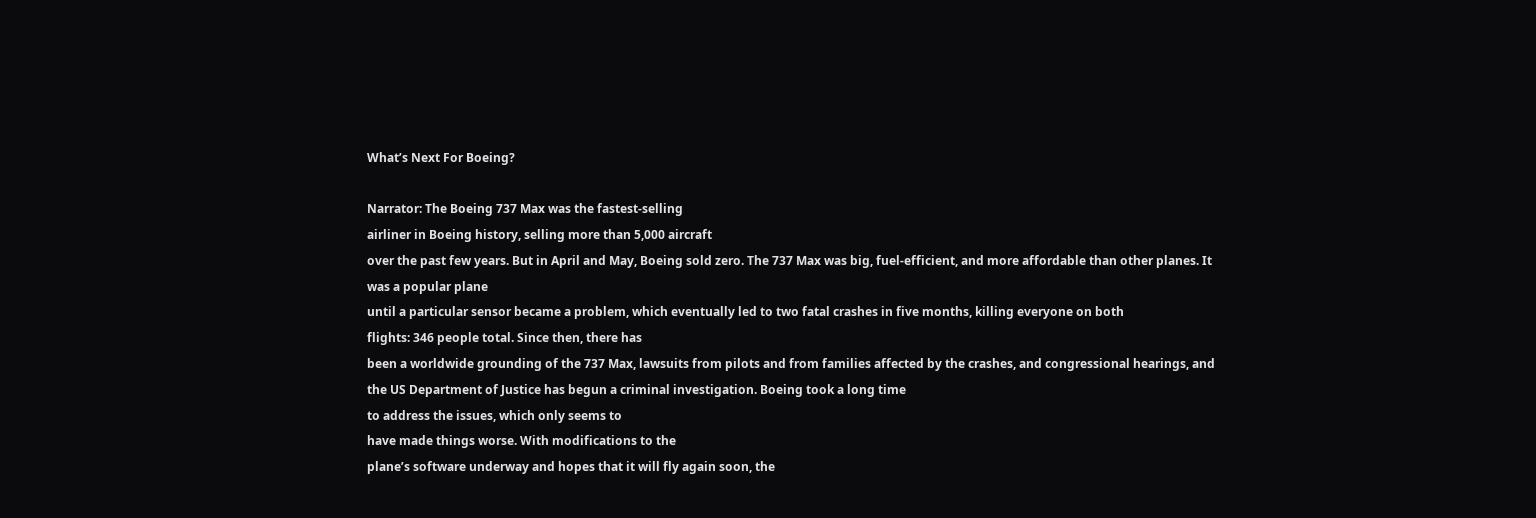What’s Next For Boeing?

Narrator: The Boeing 737 Max was the fastest-selling
airliner in Boeing history, selling more than 5,000 aircraft
over the past few years. But in April and May, Boeing sold zero. The 737 Max was big, fuel-efficient, and more affordable than other planes. It was a popular plane
until a particular sensor became a problem, which eventually led to two fatal crashes in five months, killing everyone on both
flights: 346 people total. Since then, there has
been a worldwide grounding of the 737 Max, lawsuits from pilots and from families affected by the crashes, and congressional hearings, and the US Department of Justice has begun a criminal investigation. Boeing took a long time
to address the issues, which only seems to
have made things worse. With modifications to the
plane’s software underway and hopes that it will fly again soon, the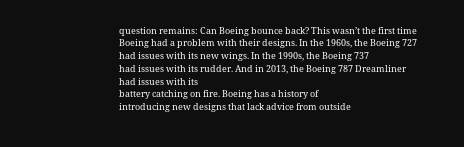question remains: Can Boeing bounce back? This wasn’t the first time Boeing had a problem with their designs. In the 1960s, the Boeing 727
had issues with its new wings. In the 1990s, the Boeing 737
had issues with its rudder. And in 2013, the Boeing 787 Dreamliner had issues with its
battery catching on fire. Boeing has a history of
introducing new designs that lack advice from outside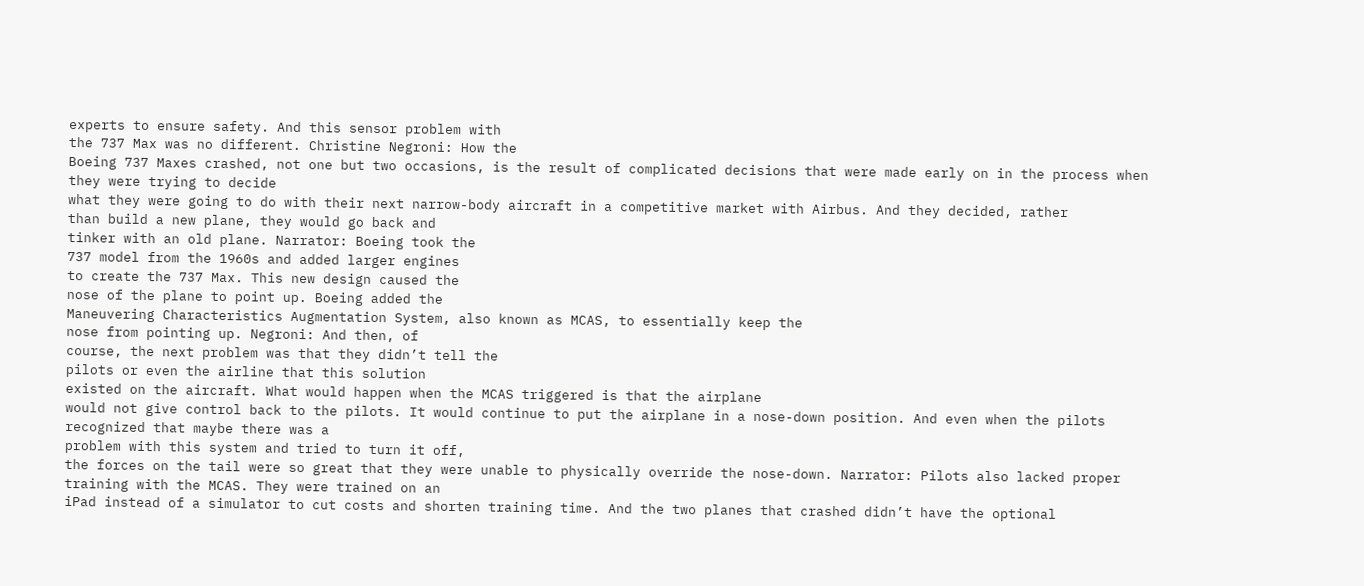experts to ensure safety. And this sensor problem with
the 737 Max was no different. Christine Negroni: How the
Boeing 737 Maxes crashed, not one but two occasions, is the result of complicated decisions that were made early on in the process when they were trying to decide
what they were going to do with their next narrow-body aircraft in a competitive market with Airbus. And they decided, rather
than build a new plane, they would go back and
tinker with an old plane. Narrator: Boeing took the
737 model from the 1960s and added larger engines
to create the 737 Max. This new design caused the
nose of the plane to point up. Boeing added the
Maneuvering Characteristics Augmentation System, also known as MCAS, to essentially keep the
nose from pointing up. Negroni: And then, of
course, the next problem was that they didn’t tell the
pilots or even the airline that this solution
existed on the aircraft. What would happen when the MCAS triggered is that the airplane
would not give control back to the pilots. It would continue to put the airplane in a nose-down position. And even when the pilots recognized that maybe there was a
problem with this system and tried to turn it off,
the forces on the tail were so great that they were unable to physically override the nose-down. Narrator: Pilots also lacked proper training with the MCAS. They were trained on an
iPad instead of a simulator to cut costs and shorten training time. And the two planes that crashed didn’t have the optional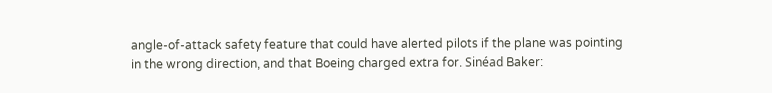angle-of-attack safety feature that could have alerted pilots if the plane was pointing
in the wrong direction, and that Boeing charged extra for. Sinéad Baker: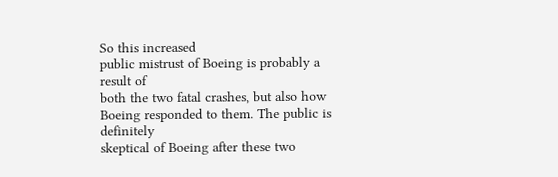So this increased
public mistrust of Boeing is probably a result of
both the two fatal crashes, but also how Boeing responded to them. The public is definitely
skeptical of Boeing after these two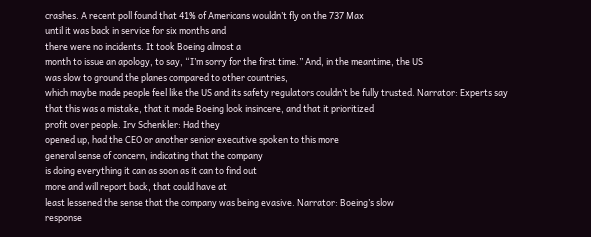crashes. A recent poll found that 41% of Americans wouldn’t fly on the 737 Max
until it was back in service for six months and
there were no incidents. It took Boeing almost a
month to issue an apology, to say, “I’m sorry for the first time.” And, in the meantime, the US
was slow to ground the planes compared to other countries,
which maybe made people feel like the US and its safety regulators couldn’t be fully trusted. Narrator: Experts say
that this was a mistake, that it made Boeing look insincere, and that it prioritized
profit over people. Irv Schenkler: Had they
opened up, had the CEO or another senior executive spoken to this more
general sense of concern, indicating that the company
is doing everything it can as soon as it can to find out
more and will report back, that could have at
least lessened the sense that the company was being evasive. Narrator: Boeing’s slow
response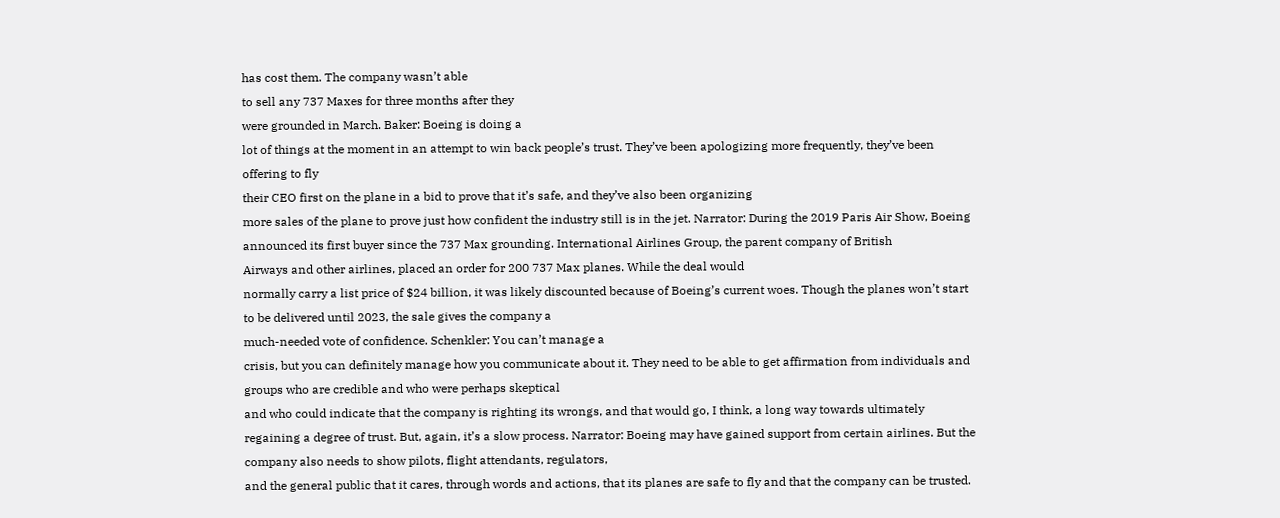has cost them. The company wasn’t able
to sell any 737 Maxes for three months after they
were grounded in March. Baker: Boeing is doing a
lot of things at the moment in an attempt to win back people’s trust. They’ve been apologizing more frequently, they’ve been offering to fly
their CEO first on the plane in a bid to prove that it’s safe, and they’ve also been organizing
more sales of the plane to prove just how confident the industry still is in the jet. Narrator: During the 2019 Paris Air Show, Boeing announced its first buyer since the 737 Max grounding. International Airlines Group, the parent company of British
Airways and other airlines, placed an order for 200 737 Max planes. While the deal would
normally carry a list price of $24 billion, it was likely discounted because of Boeing’s current woes. Though the planes won’t start
to be delivered until 2023, the sale gives the company a
much-needed vote of confidence. Schenkler: You can’t manage a
crisis, but you can definitely manage how you communicate about it. They need to be able to get affirmation from individuals and
groups who are credible and who were perhaps skeptical
and who could indicate that the company is righting its wrongs, and that would go, I think, a long way towards ultimately
regaining a degree of trust. But, again, it’s a slow process. Narrator: Boeing may have gained support from certain airlines. But the company also needs to show pilots, flight attendants, regulators,
and the general public that it cares, through words and actions, that its planes are safe to fly and that the company can be trusted.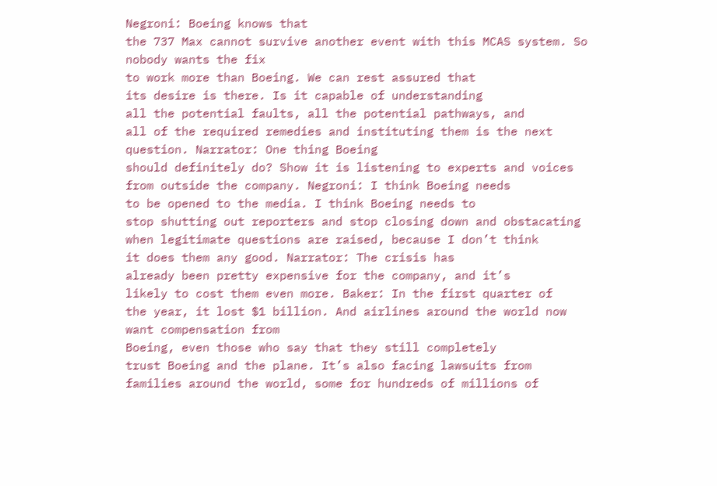Negroni: Boeing knows that
the 737 Max cannot survive another event with this MCAS system. So nobody wants the fix
to work more than Boeing. We can rest assured that
its desire is there. Is it capable of understanding
all the potential faults, all the potential pathways, and
all of the required remedies and instituting them is the next question. Narrator: One thing Boeing
should definitely do? Show it is listening to experts and voices from outside the company. Negroni: I think Boeing needs
to be opened to the media. I think Boeing needs to
stop shutting out reporters and stop closing down and obstacating when legitimate questions are raised, because I don’t think
it does them any good. Narrator: The crisis has
already been pretty expensive for the company, and it’s
likely to cost them even more. Baker: In the first quarter of
the year, it lost $1 billion. And airlines around the world now want compensation from
Boeing, even those who say that they still completely
trust Boeing and the plane. It’s also facing lawsuits from
families around the world, some for hundreds of millions of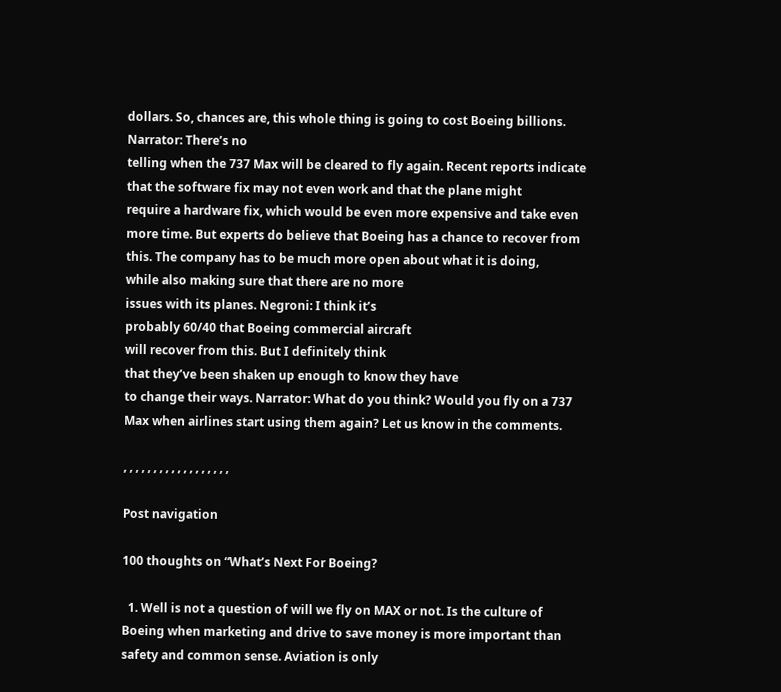dollars. So, chances are, this whole thing is going to cost Boeing billions. Narrator: There’s no
telling when the 737 Max will be cleared to fly again. Recent reports indicate that the software fix may not even work and that the plane might
require a hardware fix, which would be even more expensive and take even more time. But experts do believe that Boeing has a chance to recover from this. The company has to be much more open about what it is doing,
while also making sure that there are no more
issues with its planes. Negroni: I think it’s
probably 60/40 that Boeing commercial aircraft
will recover from this. But I definitely think
that they’ve been shaken up enough to know they have
to change their ways. Narrator: What do you think? Would you fly on a 737 Max when airlines start using them again? Let us know in the comments.

, , , , , , , , , , , , , , , , , ,

Post navigation

100 thoughts on “What’s Next For Boeing?

  1. Well is not a question of will we fly on MAX or not. Is the culture of Boeing when marketing and drive to save money is more important than safety and common sense. Aviation is only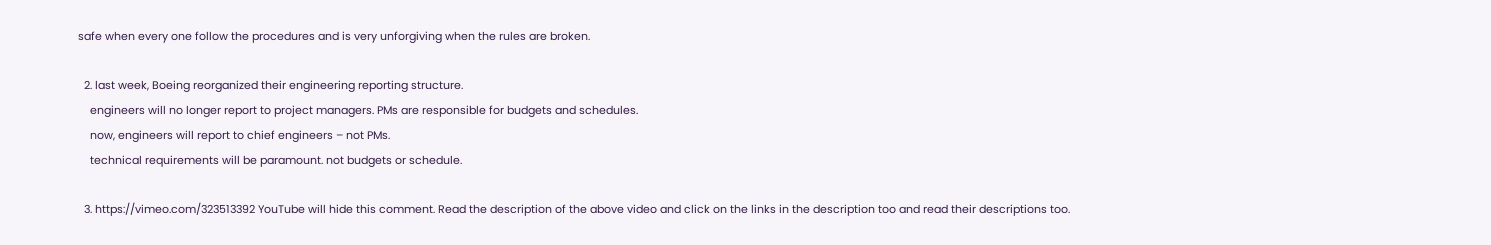safe when every one follow the procedures and is very unforgiving when the rules are broken.

  2. last week, Boeing reorganized their engineering reporting structure.
    engineers will no longer report to project managers. PMs are responsible for budgets and schedules.
    now, engineers will report to chief engineers – not PMs.
    technical requirements will be paramount. not budgets or schedule.

  3. https://vimeo.com/323513392 YouTube will hide this comment. Read the description of the above video and click on the links in the description too and read their descriptions too.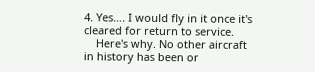4. Yes…. I would fly in it once it's cleared for return to service.
    Here's why. No other aircraft in history has been or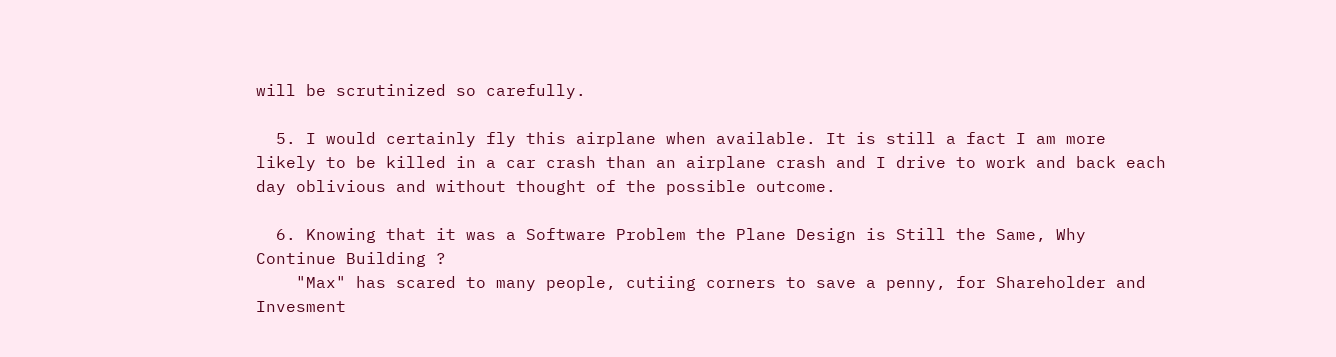will be scrutinized so carefully.

  5. I would certainly fly this airplane when available. It is still a fact I am more likely to be killed in a car crash than an airplane crash and I drive to work and back each day oblivious and without thought of the possible outcome.

  6. Knowing that it was a Software Problem the Plane Design is Still the Same, Why Continue Building ?
    "Max" has scared to many people, cutiing corners to save a penny, for Shareholder and Invesment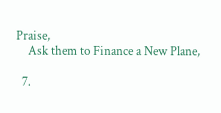Praise,
    Ask them to Finance a New Plane,

  7.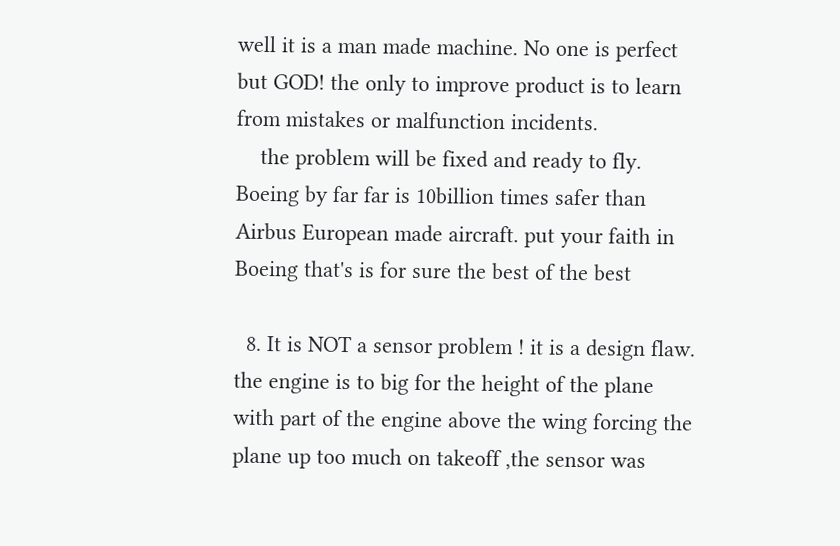well it is a man made machine. No one is perfect but GOD! the only to improve product is to learn from mistakes or malfunction incidents.
    the problem will be fixed and ready to fly. Boeing by far far is 10billion times safer than Airbus European made aircraft. put your faith in Boeing that's is for sure the best of the best

  8. It is NOT a sensor problem ! it is a design flaw. the engine is to big for the height of the plane with part of the engine above the wing forcing the plane up too much on takeoff ,the sensor was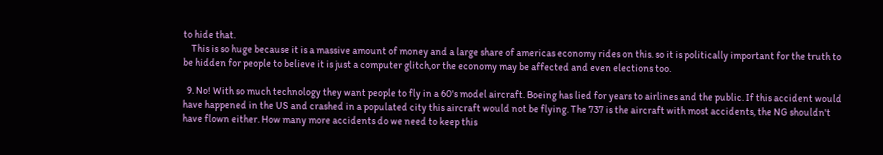to hide that.
    This is so huge because it is a massive amount of money and a large share of americas economy rides on this. so it is politically important for the truth to be hidden for people to believe it is just a computer glitch,or the economy may be affected and even elections too.

  9. No! With so much technology they want people to fly in a 60's model aircraft. Boeing has lied for years to airlines and the public. If this accident would have happened in the US and crashed in a populated city this aircraft would not be flying. The 737 is the aircraft with most accidents, the NG shouldn't have flown either. How many more accidents do we need to keep this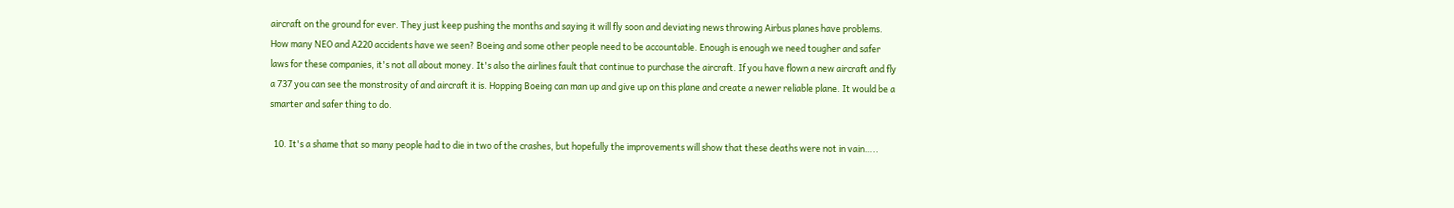aircraft on the ground for ever. They just keep pushing the months and saying it will fly soon and deviating news throwing Airbus planes have problems. How many NEO and A220 accidents have we seen? Boeing and some other people need to be accountable. Enough is enough we need tougher and safer laws for these companies, it's not all about money. It's also the airlines fault that continue to purchase the aircraft. If you have flown a new aircraft and fly a 737 you can see the monstrosity of and aircraft it is. Hopping Boeing can man up and give up on this plane and create a newer reliable plane. It would be a smarter and safer thing to do.

  10. It's a shame that so many people had to die in two of the crashes, but hopefully the improvements will show that these deaths were not in vain…..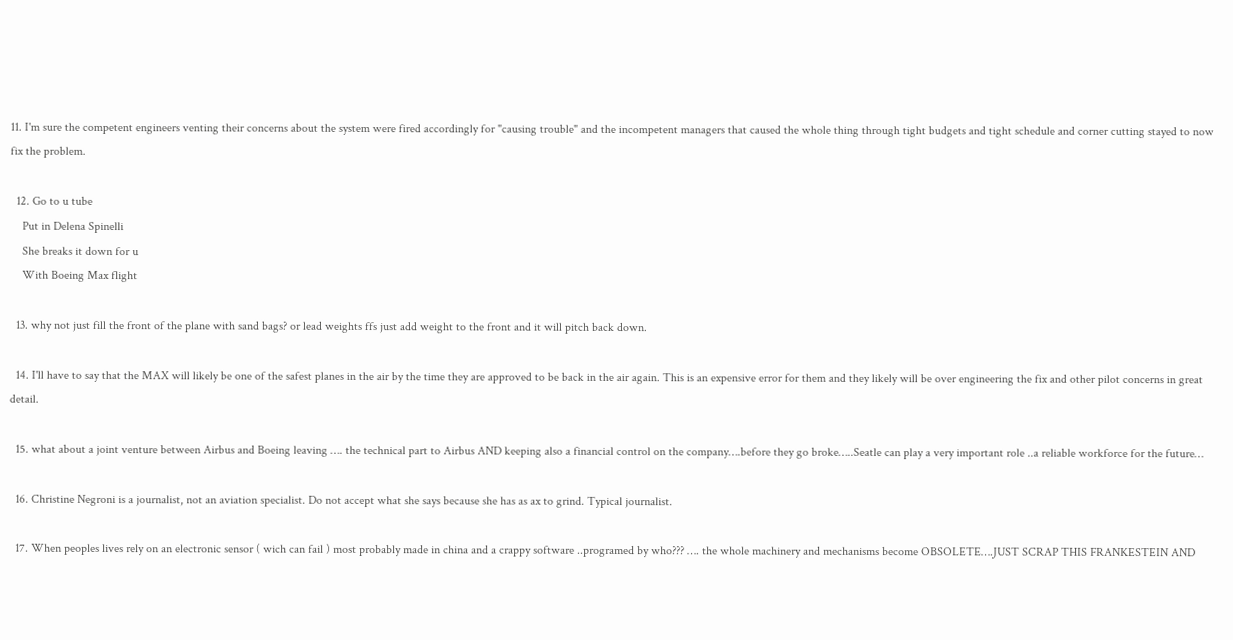11. I'm sure the competent engineers venting their concerns about the system were fired accordingly for "causing trouble" and the incompetent managers that caused the whole thing through tight budgets and tight schedule and corner cutting stayed to now fix the problem.

  12. Go to u tube
    Put in Delena Spinelli
    She breaks it down for u
    With Boeing Max flight

  13. why not just fill the front of the plane with sand bags? or lead weights ffs just add weight to the front and it will pitch back down.

  14. I'll have to say that the MAX will likely be one of the safest planes in the air by the time they are approved to be back in the air again. This is an expensive error for them and they likely will be over engineering the fix and other pilot concerns in great detail.

  15. what about a joint venture between Airbus and Boeing leaving …. the technical part to Airbus AND keeping also a financial control on the company….before they go broke…..Seatle can play a very important role ..a reliable workforce for the future…

  16. Christine Negroni is a journalist, not an aviation specialist. Do not accept what she says because she has as ax to grind. Typical journalist.

  17. When peoples lives rely on an electronic sensor ( wich can fail ) most probably made in china and a crappy software ..programed by who??? …. the whole machinery and mechanisms become OBSOLETE….JUST SCRAP THIS FRANKESTEIN AND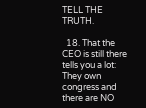TELL THE TRUTH.

  18. That the CEO is still there tells you a lot: They own congress and there are NO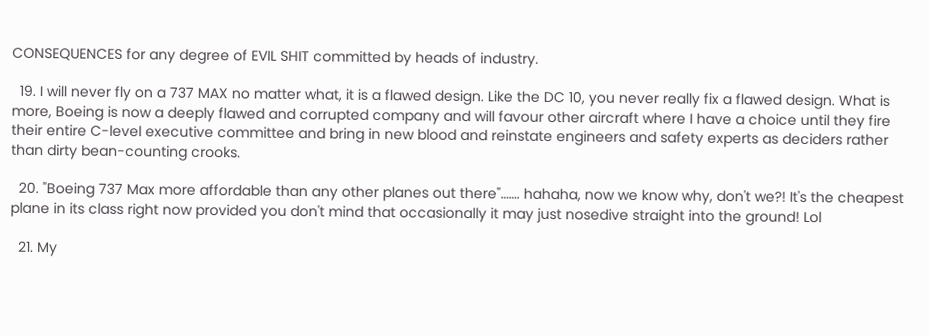CONSEQUENCES for any degree of EVIL SHIT committed by heads of industry.

  19. I will never fly on a 737 MAX no matter what, it is a flawed design. Like the DC 10, you never really fix a flawed design. What is more, Boeing is now a deeply flawed and corrupted company and will favour other aircraft where I have a choice until they fire their entire C-level executive committee and bring in new blood and reinstate engineers and safety experts as deciders rather than dirty bean-counting crooks.

  20. "Boeing 737 Max more affordable than any other planes out there"……. hahaha, now we know why, don't we?! It's the cheapest plane in its class right now provided you don't mind that occasionally it may just nosedive straight into the ground! Lol

  21. My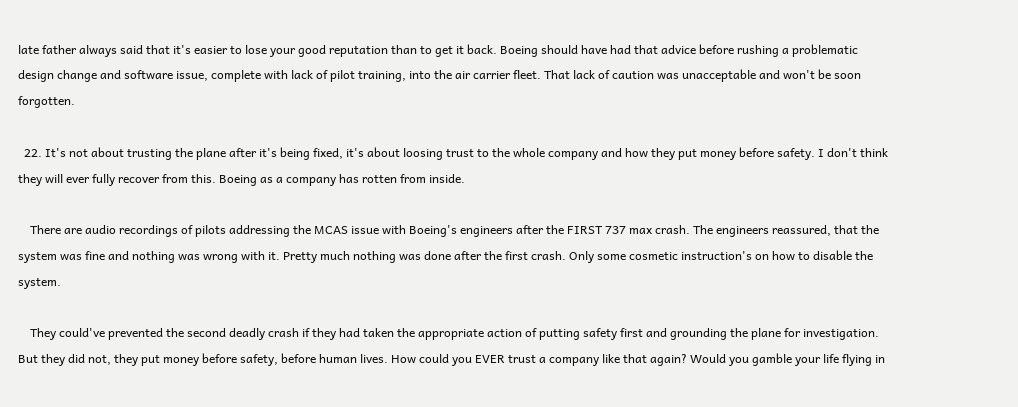late father always said that it's easier to lose your good reputation than to get it back. Boeing should have had that advice before rushing a problematic design change and software issue, complete with lack of pilot training, into the air carrier fleet. That lack of caution was unacceptable and won't be soon forgotten.

  22. It's not about trusting the plane after it's being fixed, it's about loosing trust to the whole company and how they put money before safety. I don't think they will ever fully recover from this. Boeing as a company has rotten from inside.

    There are audio recordings of pilots addressing the MCAS issue with Boeing's engineers after the FIRST 737 max crash. The engineers reassured, that the system was fine and nothing was wrong with it. Pretty much nothing was done after the first crash. Only some cosmetic instruction's on how to disable the system.

    They could've prevented the second deadly crash if they had taken the appropriate action of putting safety first and grounding the plane for investigation. But they did not, they put money before safety, before human lives. How could you EVER trust a company like that again? Would you gamble your life flying in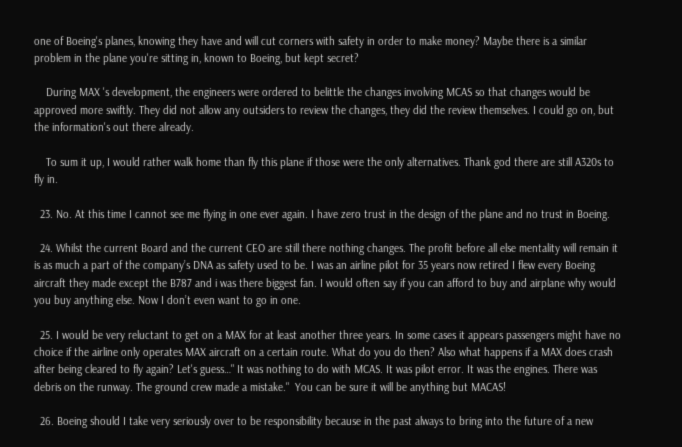one of Boeing's planes, knowing they have and will cut corners with safety in order to make money? Maybe there is a similar problem in the plane you're sitting in, known to Boeing, but kept secret?

    During MAX 's development, the engineers were ordered to belittle the changes involving MCAS so that changes would be approved more swiftly. They did not allow any outsiders to review the changes, they did the review themselves. I could go on, but the information's out there already.

    To sum it up, I would rather walk home than fly this plane if those were the only alternatives. Thank god there are still A320s to fly in.

  23. No. At this time I cannot see me flying in one ever again. I have zero trust in the design of the plane and no trust in Boeing.

  24. Whilst the current Board and the current CEO are still there nothing changes. The profit before all else mentality will remain it is as much a part of the company’s DNA as safety used to be. I was an airline pilot for 35 years now retired I flew every Boeing aircraft they made except the B787 and i was there biggest fan. I would often say if you can afford to buy and airplane why would you buy anything else. Now I don’t even want to go in one.

  25. I would be very reluctant to get on a MAX for at least another three years. In some cases it appears passengers might have no choice if the airline only operates MAX aircraft on a certain route. What do you do then? Also what happens if a MAX does crash after being cleared to fly again? Let's guess…" It was nothing to do with MCAS. It was pilot error. It was the engines. There was debris on the runway. The ground crew made a mistake."  You can be sure it will be anything but MACAS!

  26. Boeing should I take very seriously over to be responsibility because in the past always to bring into the future of a new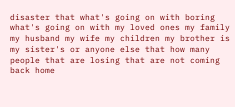disaster that what's going on with boring what's going on with my loved ones my family my husband my wife my children my brother is my sister's or anyone else that how many people that are losing that are not coming back home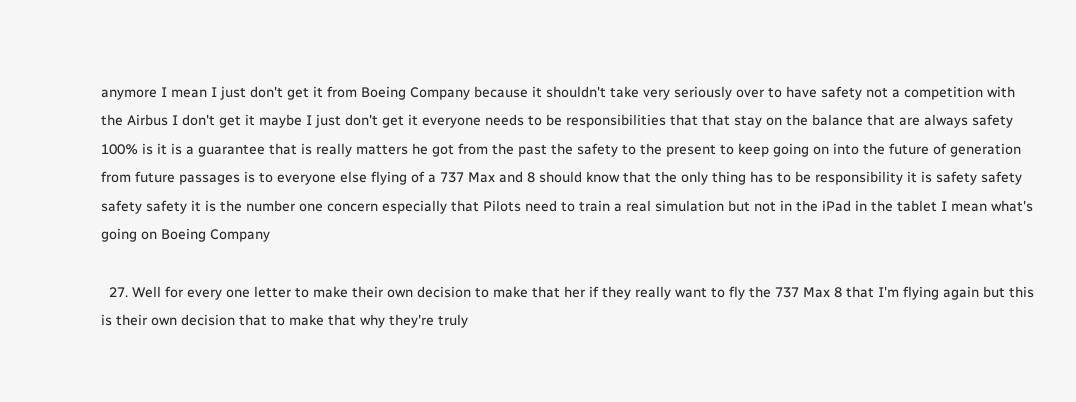anymore I mean I just don't get it from Boeing Company because it shouldn't take very seriously over to have safety not a competition with the Airbus I don't get it maybe I just don't get it everyone needs to be responsibilities that that stay on the balance that are always safety 100% is it is a guarantee that is really matters he got from the past the safety to the present to keep going on into the future of generation from future passages is to everyone else flying of a 737 Max and 8 should know that the only thing has to be responsibility it is safety safety safety safety it is the number one concern especially that Pilots need to train a real simulation but not in the iPad in the tablet I mean what's going on Boeing Company

  27. Well for every one letter to make their own decision to make that her if they really want to fly the 737 Max 8 that I'm flying again but this is their own decision that to make that why they're truly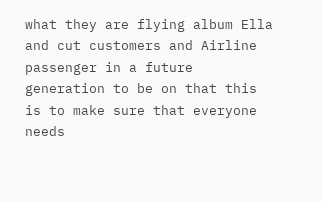what they are flying album Ella and cut customers and Airline passenger in a future generation to be on that this is to make sure that everyone needs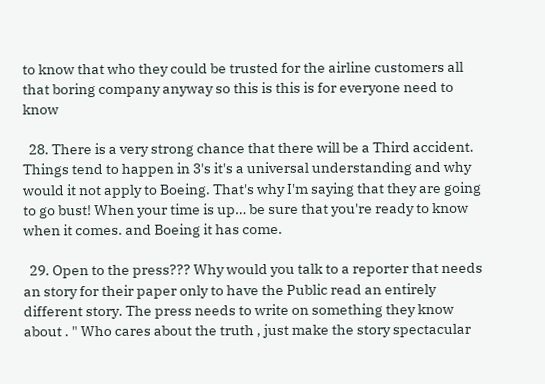to know that who they could be trusted for the airline customers all that boring company anyway so this is this is for everyone need to know

  28. There is a very strong chance that there will be a Third accident. Things tend to happen in 3's it's a universal understanding and why would it not apply to Boeing. That's why I'm saying that they are going to go bust! When your time is up… be sure that you're ready to know when it comes. and Boeing it has come.

  29. Open to the press??? Why would you talk to a reporter that needs an story for their paper only to have the Public read an entirely different story. The press needs to write on something they know about . " Who cares about the truth , just make the story spectacular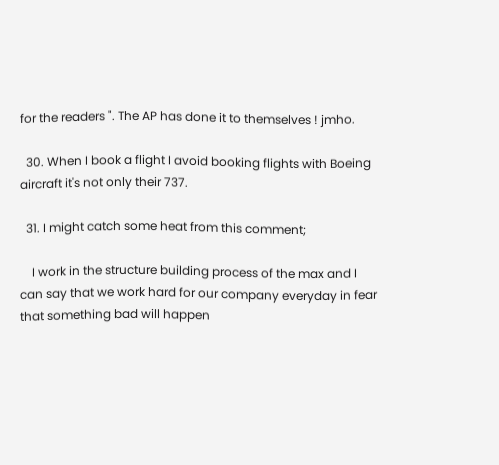for the readers ". The AP has done it to themselves ! jmho.

  30. When I book a flight I avoid booking flights with Boeing aircraft it's not only their 737.

  31. I might catch some heat from this comment;

    I work in the structure building process of the max and I can say that we work hard for our company everyday in fear that something bad will happen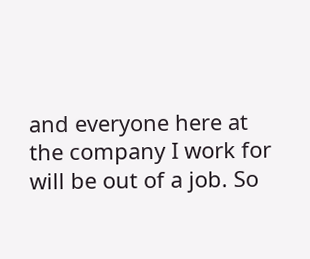and everyone here at the company I work for will be out of a job. So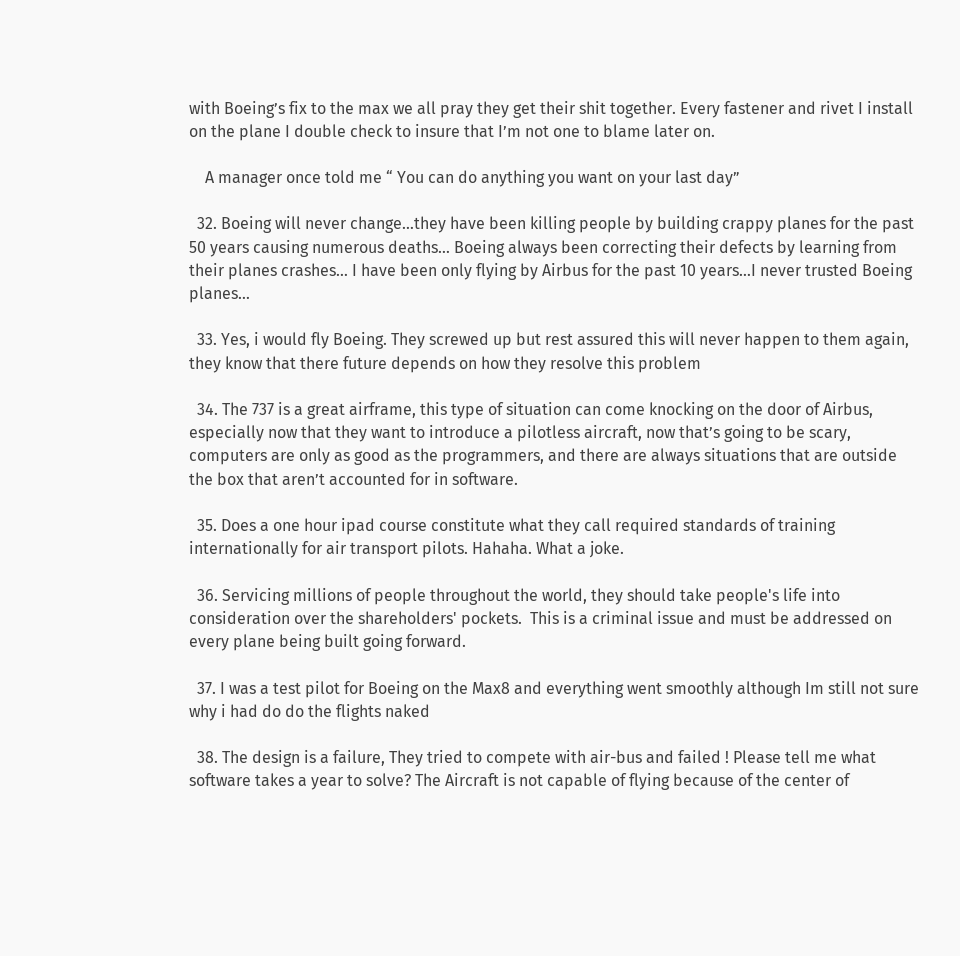with Boeing’s fix to the max we all pray they get their shit together. Every fastener and rivet I install on the plane I double check to insure that I’m not one to blame later on.

    A manager once told me “ You can do anything you want on your last day”

  32. Boeing will never change…they have been killing people by building crappy planes for the past 50 years causing numerous deaths… Boeing always been correcting their defects by learning from their planes crashes… I have been only flying by Airbus for the past 10 years…I never trusted Boeing planes…

  33. Yes, i would fly Boeing. They screwed up but rest assured this will never happen to them again, they know that there future depends on how they resolve this problem

  34. The 737 is a great airframe, this type of situation can come knocking on the door of Airbus, especially now that they want to introduce a pilotless aircraft, now that’s going to be scary, computers are only as good as the programmers, and there are always situations that are outside the box that aren’t accounted for in software.

  35. Does a one hour ipad course constitute what they call required standards of training internationally for air transport pilots. Hahaha. What a joke.

  36. Servicing millions of people throughout the world, they should take people's life into consideration over the shareholders' pockets.  This is a criminal issue and must be addressed on every plane being built going forward.

  37. I was a test pilot for Boeing on the Max8 and everything went smoothly although Im still not sure why i had do do the flights naked

  38. The design is a failure, They tried to compete with air-bus and failed ! Please tell me what software takes a year to solve? The Aircraft is not capable of flying because of the center of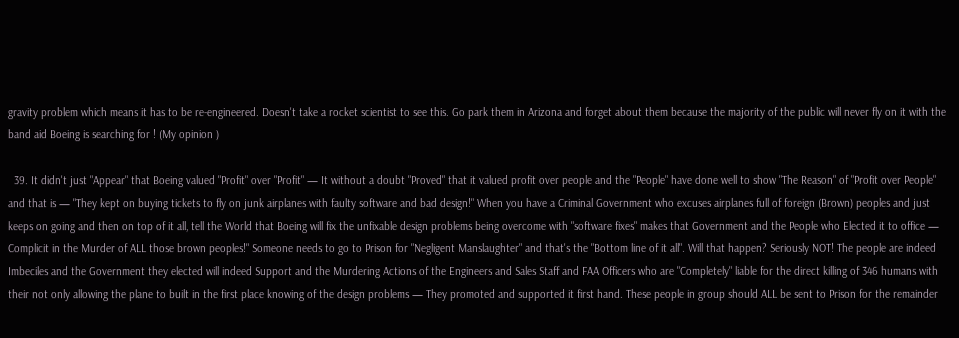gravity problem which means it has to be re-engineered. Doesn't take a rocket scientist to see this. Go park them in Arizona and forget about them because the majority of the public will never fly on it with the band aid Boeing is searching for ! (My opinion )

  39. It didn't just "Appear" that Boeing valued "Profit" over "Profit" — It without a doubt "Proved" that it valued profit over people and the "People" have done well to show "The Reason" of "Profit over People" and that is — "They kept on buying tickets to fly on junk airplanes with faulty software and bad design!" When you have a Criminal Government who excuses airplanes full of foreign (Brown) peoples and just keeps on going and then on top of it all, tell the World that Boeing will fix the unfixable design problems being overcome with "software fixes" makes that Government and the People who Elected it to office — Complicit in the Murder of ALL those brown peoples!" Someone needs to go to Prison for "Negligent Manslaughter" and that's the "Bottom line of it all". Will that happen? Seriously NOT! The people are indeed Imbeciles and the Government they elected will indeed Support and the Murdering Actions of the Engineers and Sales Staff and FAA Officers who are "Completely" liable for the direct killing of 346 humans with their not only allowing the plane to built in the first place knowing of the design problems — They promoted and supported it first hand. These people in group should ALL be sent to Prison for the remainder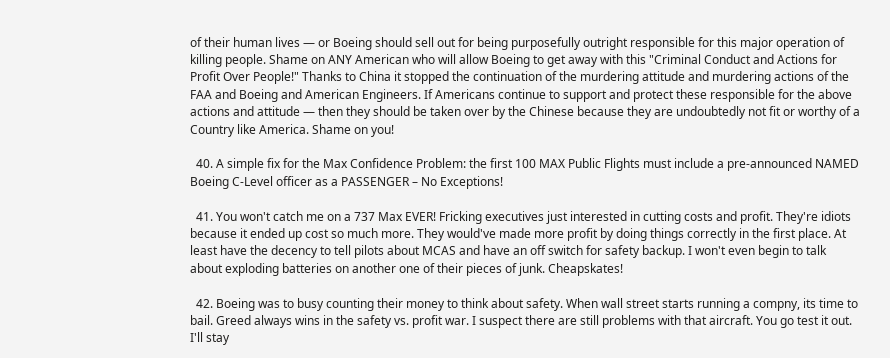of their human lives — or Boeing should sell out for being purposefully outright responsible for this major operation of killing people. Shame on ANY American who will allow Boeing to get away with this "Criminal Conduct and Actions for Profit Over People!" Thanks to China it stopped the continuation of the murdering attitude and murdering actions of the FAA and Boeing and American Engineers. If Americans continue to support and protect these responsible for the above actions and attitude — then they should be taken over by the Chinese because they are undoubtedly not fit or worthy of a Country like America. Shame on you!

  40. A simple fix for the Max Confidence Problem: the first 100 MAX Public Flights must include a pre-announced NAMED Boeing C-Level officer as a PASSENGER – No Exceptions!

  41. You won't catch me on a 737 Max EVER! Fricking executives just interested in cutting costs and profit. They're idiots because it ended up cost so much more. They would've made more profit by doing things correctly in the first place. At least have the decency to tell pilots about MCAS and have an off switch for safety backup. I won't even begin to talk about exploding batteries on another one of their pieces of junk. Cheapskates!

  42. Boeing was to busy counting their money to think about safety. When wall street starts running a compny, its time to bail. Greed always wins in the safety vs. profit war. I suspect there are still problems with that aircraft. You go test it out. I'll stay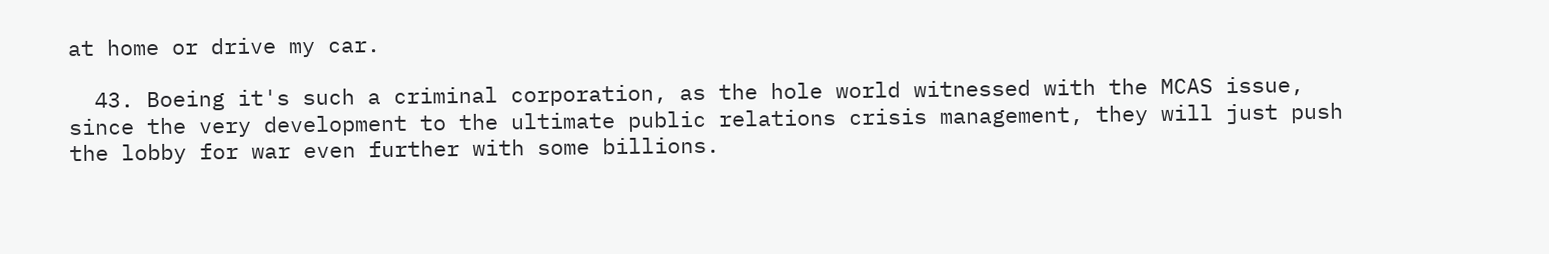at home or drive my car.

  43. Boeing it's such a criminal corporation, as the hole world witnessed with the MCAS issue, since the very development to the ultimate public relations crisis management, they will just push the lobby for war even further with some billions.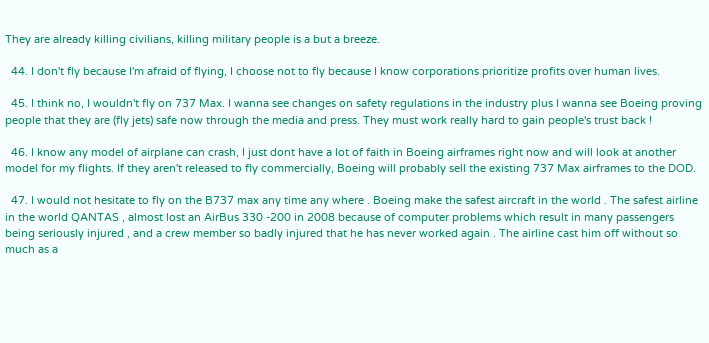They are already killing civilians, killing military people is a but a breeze.

  44. I don't fly because I'm afraid of flying, I choose not to fly because I know corporations prioritize profits over human lives.

  45. I think no, I wouldn't fly on 737 Max. I wanna see changes on safety regulations in the industry plus I wanna see Boeing proving people that they are (fly jets) safe now through the media and press. They must work really hard to gain people's trust back !

  46. I know any model of airplane can crash, I just dont have a lot of faith in Boeing airframes right now and will look at another model for my flights. If they aren't released to fly commercially, Boeing will probably sell the existing 737 Max airframes to the DOD.

  47. I would not hesitate to fly on the B737 max any time any where . Boeing make the safest aircraft in the world . The safest airline in the world QANTAS , almost lost an AirBus 330 -200 in 2008 because of computer problems which result in many passengers being seriously injured , and a crew member so badly injured that he has never worked again . The airline cast him off without so much as a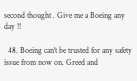second thought . Give me a Boeing any day !!

  48. Boeing can't be trusted for any safety issue from now on. Greed and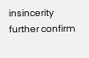insincerity further confirm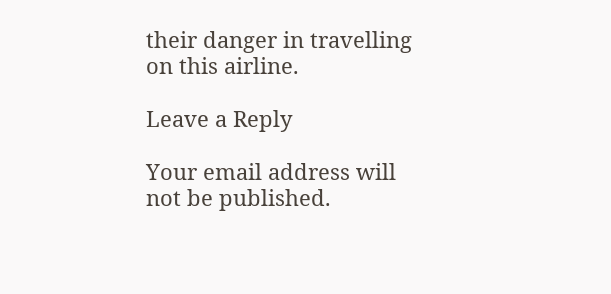their danger in travelling on this airline.

Leave a Reply

Your email address will not be published.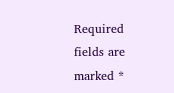Required fields are marked *